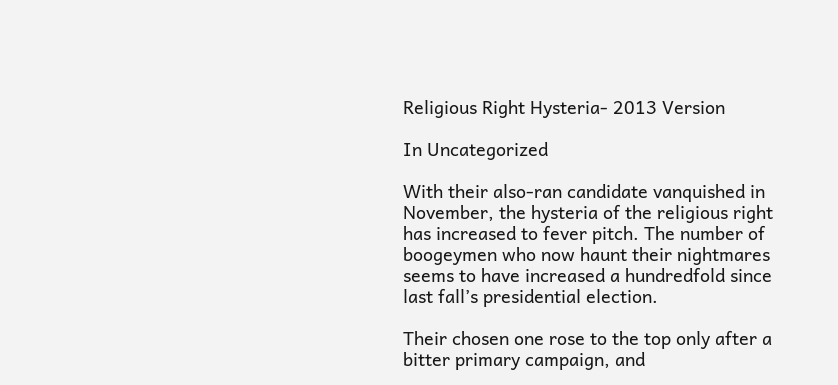Religious Right Hysteria- 2013 Version

In Uncategorized

With their also-ran candidate vanquished in November, the hysteria of the religious right has increased to fever pitch. The number of boogeymen who now haunt their nightmares seems to have increased a hundredfold since last fall’s presidential election.

Their chosen one rose to the top only after a bitter primary campaign, and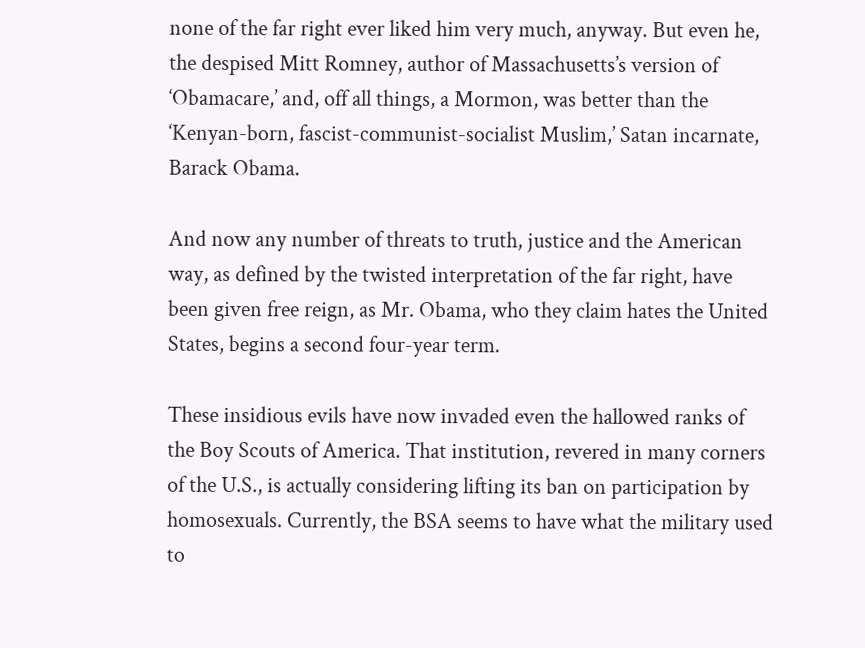none of the far right ever liked him very much, anyway. But even he, the despised Mitt Romney, author of Massachusetts’s version of ‘Obamacare,’ and, off all things, a Mormon, was better than the ‘Kenyan-born, fascist-communist-socialist Muslim,’ Satan incarnate, Barack Obama.

And now any number of threats to truth, justice and the American way, as defined by the twisted interpretation of the far right, have been given free reign, as Mr. Obama, who they claim hates the United States, begins a second four-year term.

These insidious evils have now invaded even the hallowed ranks of the Boy Scouts of America. That institution, revered in many corners of the U.S., is actually considering lifting its ban on participation by homosexuals. Currently, the BSA seems to have what the military used to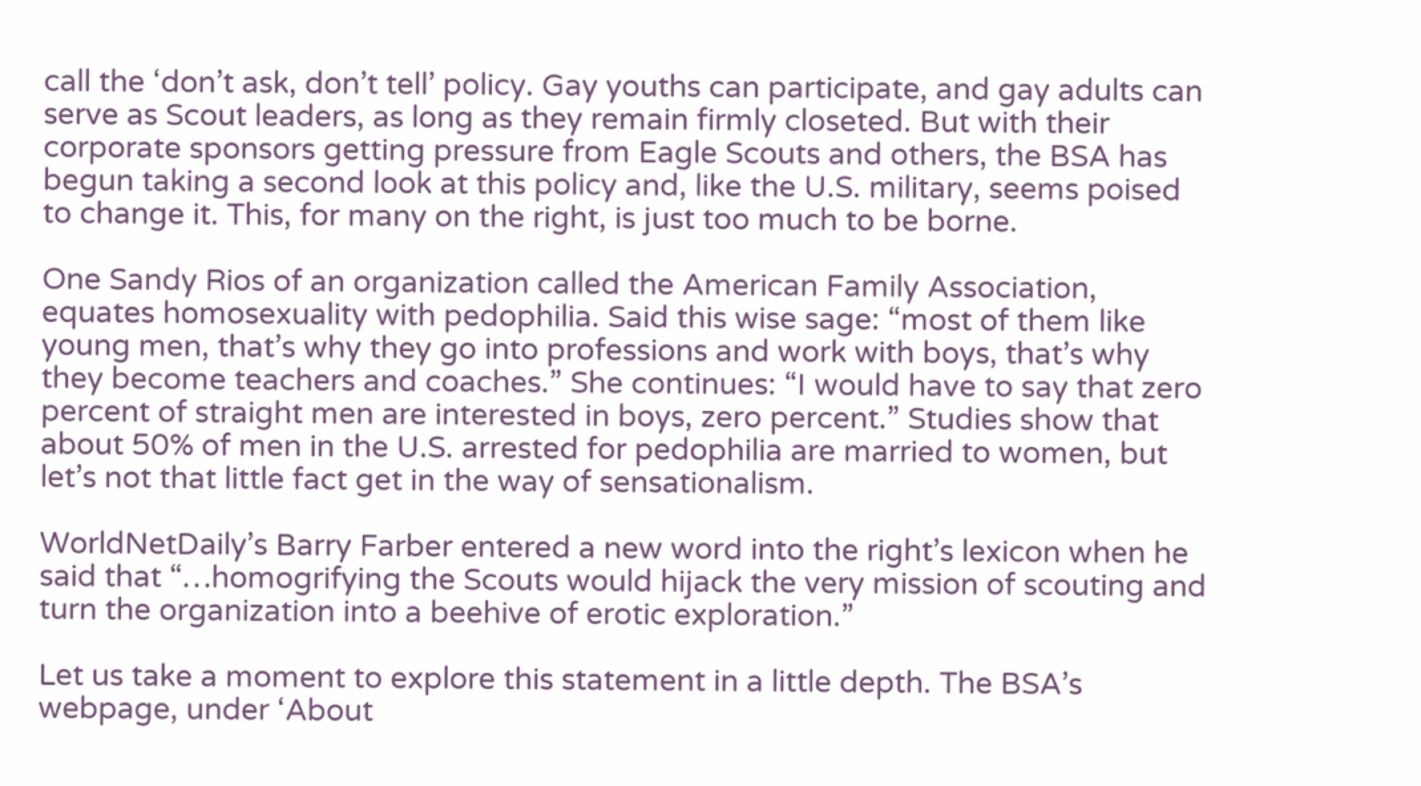call the ‘don’t ask, don’t tell’ policy. Gay youths can participate, and gay adults can serve as Scout leaders, as long as they remain firmly closeted. But with their corporate sponsors getting pressure from Eagle Scouts and others, the BSA has begun taking a second look at this policy and, like the U.S. military, seems poised to change it. This, for many on the right, is just too much to be borne.

One Sandy Rios of an organization called the American Family Association, equates homosexuality with pedophilia. Said this wise sage: “most of them like young men, that’s why they go into professions and work with boys, that’s why they become teachers and coaches.” She continues: “I would have to say that zero percent of straight men are interested in boys, zero percent.” Studies show that about 50% of men in the U.S. arrested for pedophilia are married to women, but let’s not that little fact get in the way of sensationalism.

WorldNetDaily’s Barry Farber entered a new word into the right’s lexicon when he said that “…homogrifying the Scouts would hijack the very mission of scouting and turn the organization into a beehive of erotic exploration.”

Let us take a moment to explore this statement in a little depth. The BSA’s webpage, under ‘About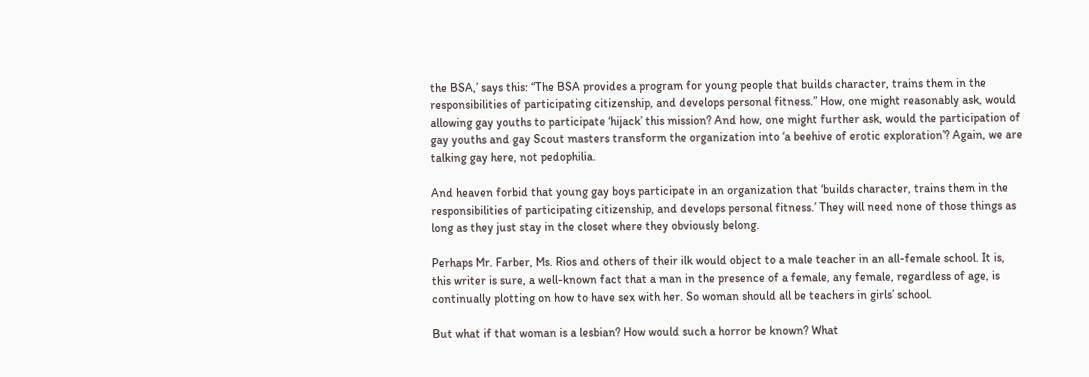the BSA,’ says this: “The BSA provides a program for young people that builds character, trains them in the responsibilities of participating citizenship, and develops personal fitness.” How, one might reasonably ask, would allowing gay youths to participate ‘hijack’ this mission? And how, one might further ask, would the participation of gay youths and gay Scout masters transform the organization into ‘a beehive of erotic exploration’? Again, we are talking gay here, not pedophilia.

And heaven forbid that young gay boys participate in an organization that ‘builds character, trains them in the responsibilities of participating citizenship, and develops personal fitness.’ They will need none of those things as long as they just stay in the closet where they obviously belong.

Perhaps Mr. Farber, Ms. Rios and others of their ilk would object to a male teacher in an all-female school. It is, this writer is sure, a well-known fact that a man in the presence of a female, any female, regardless of age, is continually plotting on how to have sex with her. So woman should all be teachers in girls’ school.

But what if that woman is a lesbian? How would such a horror be known? What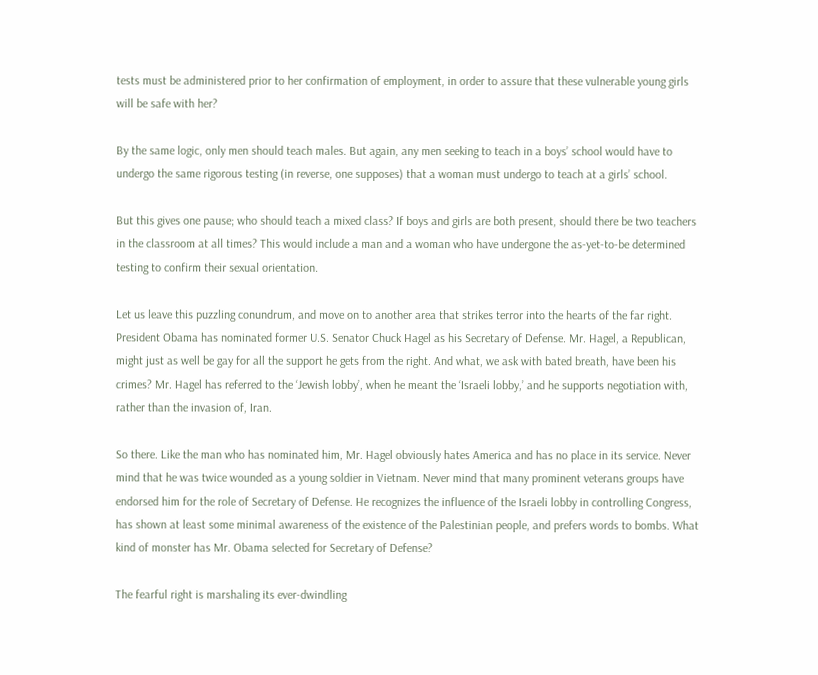tests must be administered prior to her confirmation of employment, in order to assure that these vulnerable young girls will be safe with her?

By the same logic, only men should teach males. But again, any men seeking to teach in a boys’ school would have to undergo the same rigorous testing (in reverse, one supposes) that a woman must undergo to teach at a girls’ school.

But this gives one pause; who should teach a mixed class? If boys and girls are both present, should there be two teachers in the classroom at all times? This would include a man and a woman who have undergone the as-yet-to-be determined testing to confirm their sexual orientation.

Let us leave this puzzling conundrum, and move on to another area that strikes terror into the hearts of the far right. President Obama has nominated former U.S. Senator Chuck Hagel as his Secretary of Defense. Mr. Hagel, a Republican, might just as well be gay for all the support he gets from the right. And what, we ask with bated breath, have been his crimes? Mr. Hagel has referred to the ‘Jewish lobby’, when he meant the ‘Israeli lobby,’ and he supports negotiation with, rather than the invasion of, Iran.

So there. Like the man who has nominated him, Mr. Hagel obviously hates America and has no place in its service. Never mind that he was twice wounded as a young soldier in Vietnam. Never mind that many prominent veterans groups have endorsed him for the role of Secretary of Defense. He recognizes the influence of the Israeli lobby in controlling Congress, has shown at least some minimal awareness of the existence of the Palestinian people, and prefers words to bombs. What kind of monster has Mr. Obama selected for Secretary of Defense?

The fearful right is marshaling its ever-dwindling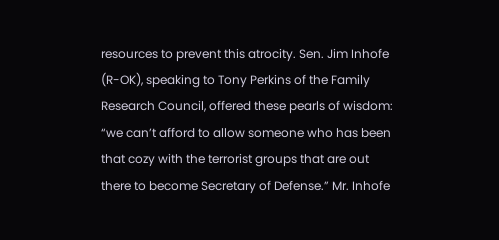resources to prevent this atrocity. Sen. Jim Inhofe (R-OK), speaking to Tony Perkins of the Family Research Council, offered these pearls of wisdom: “we can’t afford to allow someone who has been that cozy with the terrorist groups that are out there to become Secretary of Defense.” Mr. Inhofe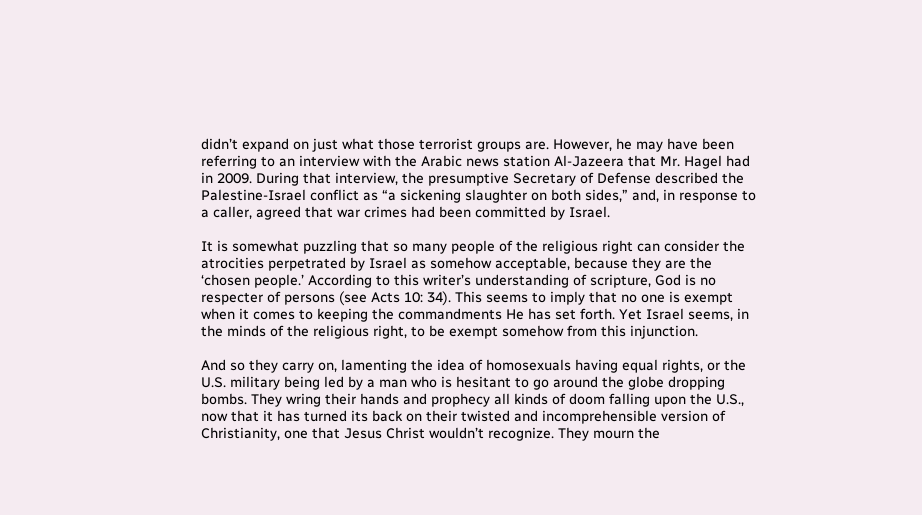didn’t expand on just what those terrorist groups are. However, he may have been referring to an interview with the Arabic news station Al-Jazeera that Mr. Hagel had in 2009. During that interview, the presumptive Secretary of Defense described the Palestine-Israel conflict as “a sickening slaughter on both sides,” and, in response to a caller, agreed that war crimes had been committed by Israel.

It is somewhat puzzling that so many people of the religious right can consider the atrocities perpetrated by Israel as somehow acceptable, because they are the ‘chosen people.’ According to this writer’s understanding of scripture, God is no respecter of persons (see Acts 10: 34). This seems to imply that no one is exempt when it comes to keeping the commandments He has set forth. Yet Israel seems, in the minds of the religious right, to be exempt somehow from this injunction.

And so they carry on, lamenting the idea of homosexuals having equal rights, or the U.S. military being led by a man who is hesitant to go around the globe dropping bombs. They wring their hands and prophecy all kinds of doom falling upon the U.S., now that it has turned its back on their twisted and incomprehensible version of Christianity, one that Jesus Christ wouldn’t recognize. They mourn the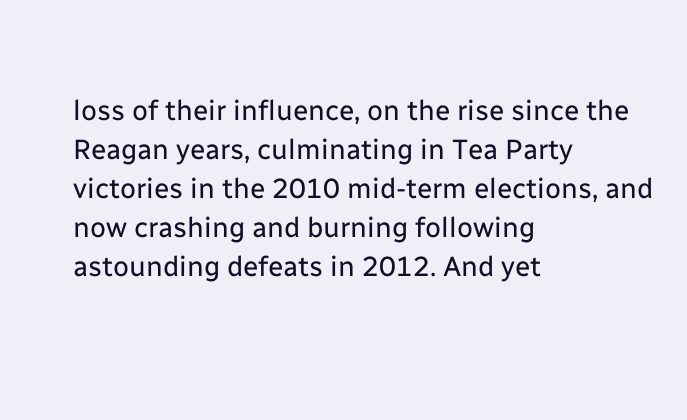loss of their influence, on the rise since the Reagan years, culminating in Tea Party victories in the 2010 mid-term elections, and now crashing and burning following astounding defeats in 2012. And yet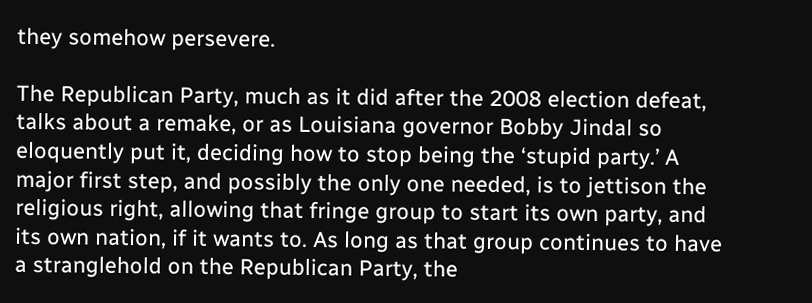they somehow persevere.

The Republican Party, much as it did after the 2008 election defeat, talks about a remake, or as Louisiana governor Bobby Jindal so eloquently put it, deciding how to stop being the ‘stupid party.’ A major first step, and possibly the only one needed, is to jettison the religious right, allowing that fringe group to start its own party, and its own nation, if it wants to. As long as that group continues to have a stranglehold on the Republican Party, the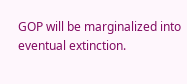GOP will be marginalized into eventual extinction.